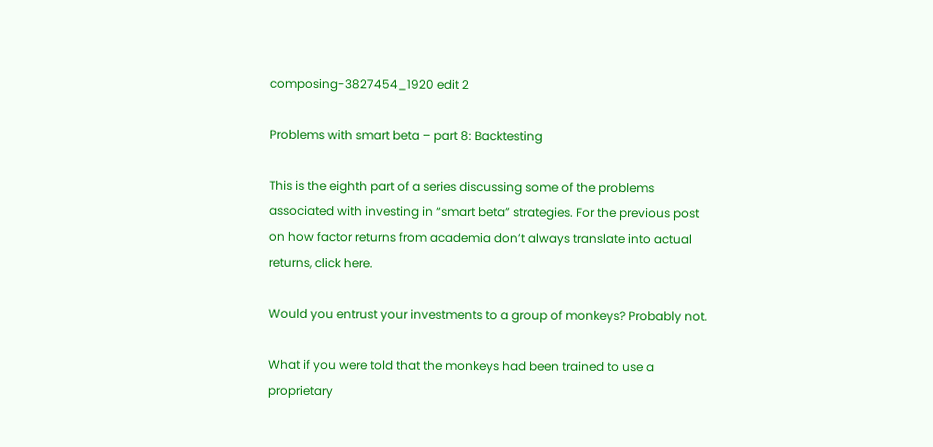composing-3827454_1920 edit 2

Problems with smart beta – part 8: Backtesting

This is the eighth part of a series discussing some of the problems associated with investing in “smart beta” strategies. For the previous post on how factor returns from academia don’t always translate into actual returns, click here.

Would you entrust your investments to a group of monkeys? Probably not.

What if you were told that the monkeys had been trained to use a proprietary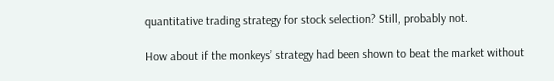quantitative trading strategy for stock selection? Still, probably not.

How about if the monkeys’ strategy had been shown to beat the market without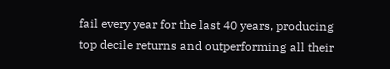fail every year for the last 40 years, producing top decile returns and outperforming all their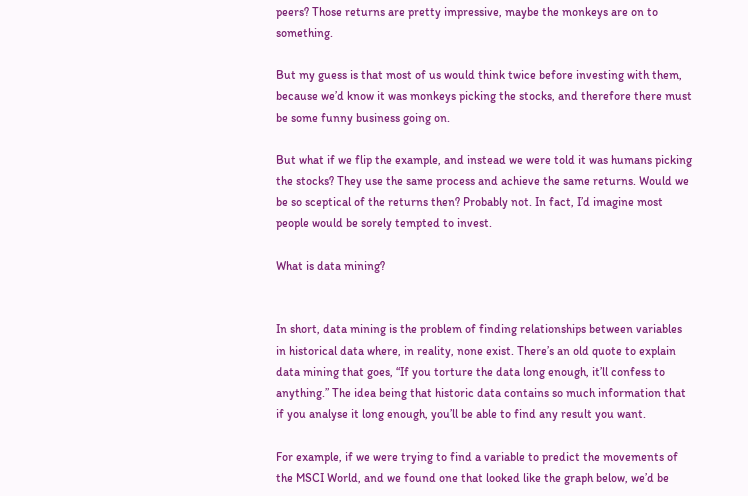peers? Those returns are pretty impressive, maybe the monkeys are on to something.

But my guess is that most of us would think twice before investing with them, because we’d know it was monkeys picking the stocks, and therefore there must be some funny business going on.

But what if we flip the example, and instead we were told it was humans picking the stocks? They use the same process and achieve the same returns. Would we be so sceptical of the returns then? Probably not. In fact, I’d imagine most people would be sorely tempted to invest.

What is data mining?


In short, data mining is the problem of finding relationships between variables in historical data where, in reality, none exist. There’s an old quote to explain data mining that goes, “If you torture the data long enough, it’ll confess to anything.” The idea being that historic data contains so much information that if you analyse it long enough, you’ll be able to find any result you want.

For example, if we were trying to find a variable to predict the movements of the MSCI World, and we found one that looked like the graph below, we’d be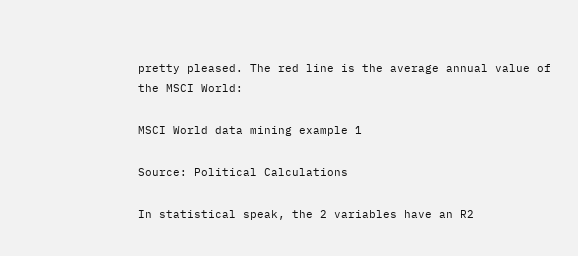pretty pleased. The red line is the average annual value of the MSCI World:

MSCI World data mining example 1

Source: Political Calculations

In statistical speak, the 2 variables have an R2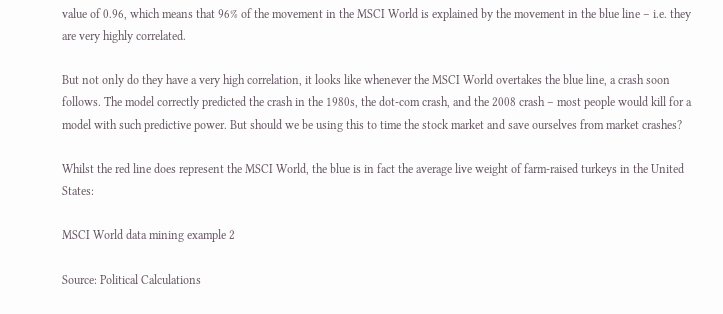value of 0.96, which means that 96% of the movement in the MSCI World is explained by the movement in the blue line – i.e. they are very highly correlated.

But not only do they have a very high correlation, it looks like whenever the MSCI World overtakes the blue line, a crash soon follows. The model correctly predicted the crash in the 1980s, the dot-com crash, and the 2008 crash – most people would kill for a model with such predictive power. But should we be using this to time the stock market and save ourselves from market crashes?

Whilst the red line does represent the MSCI World, the blue is in fact the average live weight of farm-raised turkeys in the United States:

MSCI World data mining example 2

Source: Political Calculations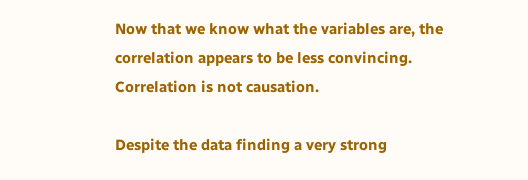Now that we know what the variables are, the correlation appears to be less convincing. Correlation is not causation.

Despite the data finding a very strong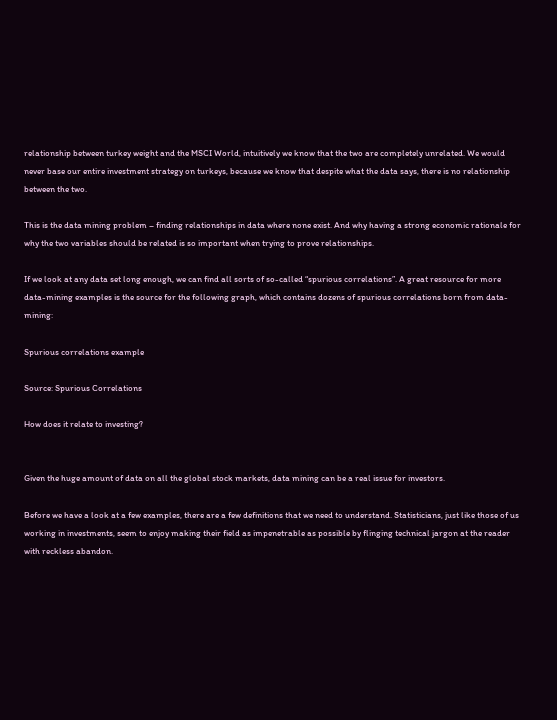relationship between turkey weight and the MSCI World, intuitively we know that the two are completely unrelated. We would never base our entire investment strategy on turkeys, because we know that despite what the data says, there is no relationship between the two.

This is the data mining problem – finding relationships in data where none exist. And why having a strong economic rationale for why the two variables should be related is so important when trying to prove relationships.

If we look at any data set long enough, we can find all sorts of so-called “spurious correlations”. A great resource for more data-mining examples is the source for the following graph, which contains dozens of spurious correlations born from data-mining:

Spurious correlations example

Source: Spurious Correlations

How does it relate to investing?


Given the huge amount of data on all the global stock markets, data mining can be a real issue for investors.

Before we have a look at a few examples, there are a few definitions that we need to understand. Statisticians, just like those of us working in investments, seem to enjoy making their field as impenetrable as possible by flinging technical jargon at the reader with reckless abandon.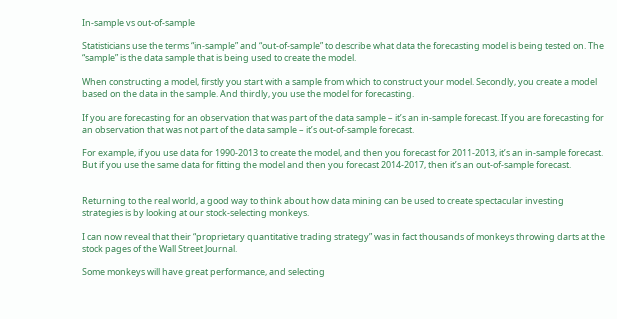In-sample vs out-of-sample

Statisticians use the terms “in-sample” and “out-of-sample” to describe what data the forecasting model is being tested on. The “sample” is the data sample that is being used to create the model.

When constructing a model, firstly you start with a sample from which to construct your model. Secondly, you create a model based on the data in the sample. And thirdly, you use the model for forecasting.

If you are forecasting for an observation that was part of the data sample – it’s an in-sample forecast. If you are forecasting for an observation that was not part of the data sample – it’s out-of-sample forecast.

For example, if you use data for 1990-2013 to create the model, and then you forecast for 2011-2013, it’s an in-sample forecast. But if you use the same data for fitting the model and then you forecast 2014-2017, then it’s an out-of-sample forecast.


Returning to the real world, a good way to think about how data mining can be used to create spectacular investing strategies is by looking at our stock-selecting monkeys.

I can now reveal that their “proprietary quantitative trading strategy” was in fact thousands of monkeys throwing darts at the stock pages of the Wall Street Journal.

Some monkeys will have great performance, and selecting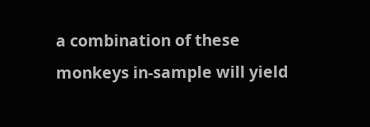a combination of these monkeys in-sample will yield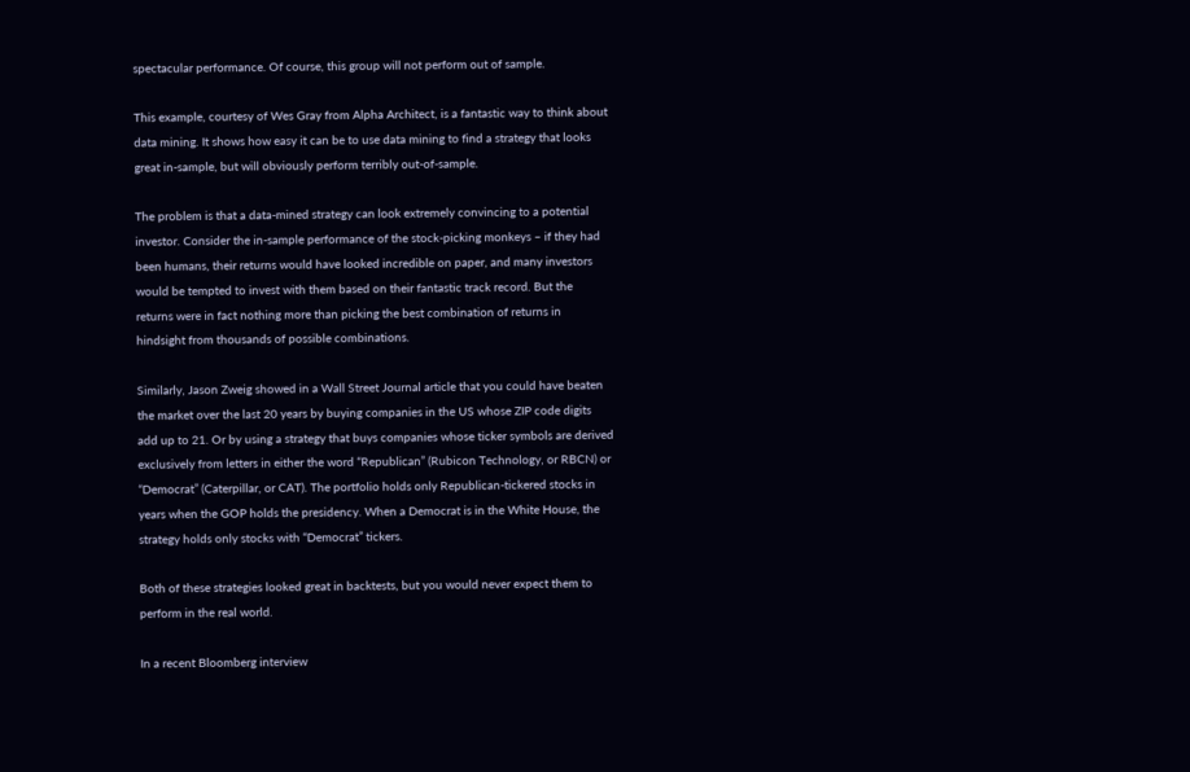spectacular performance. Of course, this group will not perform out of sample.

This example, courtesy of Wes Gray from Alpha Architect, is a fantastic way to think about data mining. It shows how easy it can be to use data mining to find a strategy that looks great in-sample, but will obviously perform terribly out-of-sample.

The problem is that a data-mined strategy can look extremely convincing to a potential investor. Consider the in-sample performance of the stock-picking monkeys – if they had been humans, their returns would have looked incredible on paper, and many investors would be tempted to invest with them based on their fantastic track record. But the returns were in fact nothing more than picking the best combination of returns in hindsight from thousands of possible combinations.

Similarly, Jason Zweig showed in a Wall Street Journal article that you could have beaten the market over the last 20 years by buying companies in the US whose ZIP code digits add up to 21. Or by using a strategy that buys companies whose ticker symbols are derived exclusively from letters in either the word “Republican” (Rubicon Technology, or RBCN) or “Democrat” (Caterpillar, or CAT). The portfolio holds only Republican-tickered stocks in years when the GOP holds the presidency. When a Democrat is in the White House, the strategy holds only stocks with “Democrat” tickers.

Both of these strategies looked great in backtests, but you would never expect them to perform in the real world.

In a recent Bloomberg interview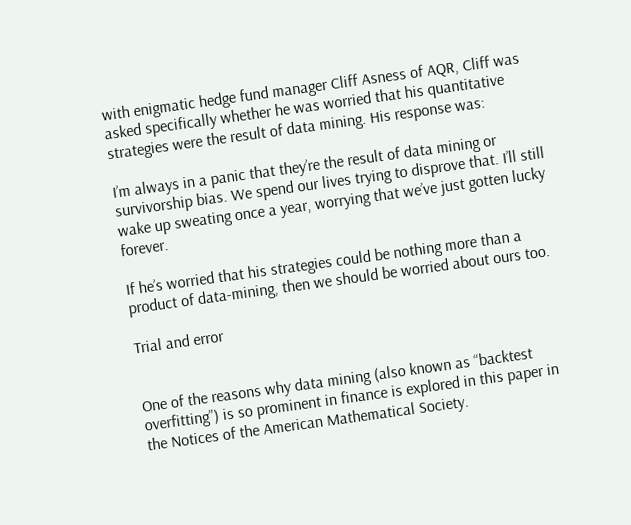with enigmatic hedge fund manager Cliff Asness of AQR, Cliff was asked specifically whether he was worried that his quantitative strategies were the result of data mining. His response was:

I’m always in a panic that they’re the result of data mining or survivorship bias. We spend our lives trying to disprove that. I’ll still wake up sweating once a year, worrying that we’ve just gotten lucky forever.

If he’s worried that his strategies could be nothing more than a product of data-mining, then we should be worried about ours too.

Trial and error


One of the reasons why data mining (also known as “backtest overfitting”) is so prominent in finance is explored in this paper in the Notices of the American Mathematical Society.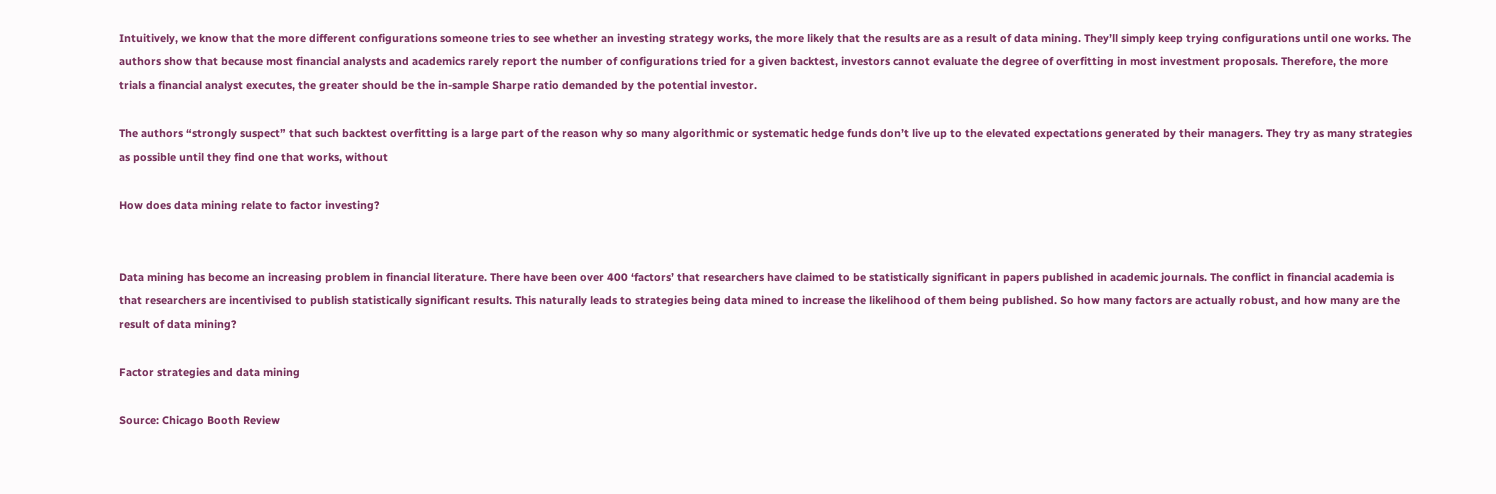Intuitively, we know that the more different configurations someone tries to see whether an investing strategy works, the more likely that the results are as a result of data mining. They’ll simply keep trying configurations until one works. The authors show that because most financial analysts and academics rarely report the number of configurations tried for a given backtest, investors cannot evaluate the degree of overfitting in most investment proposals. Therefore, the more trials a financial analyst executes, the greater should be the in-sample Sharpe ratio demanded by the potential investor.

The authors “strongly suspect” that such backtest overfitting is a large part of the reason why so many algorithmic or systematic hedge funds don’t live up to the elevated expectations generated by their managers. They try as many strategies as possible until they find one that works, without

How does data mining relate to factor investing?


Data mining has become an increasing problem in financial literature. There have been over 400 ‘factors’ that researchers have claimed to be statistically significant in papers published in academic journals. The conflict in financial academia is that researchers are incentivised to publish statistically significant results. This naturally leads to strategies being data mined to increase the likelihood of them being published. So how many factors are actually robust, and how many are the result of data mining?

Factor strategies and data mining

Source: Chicago Booth Review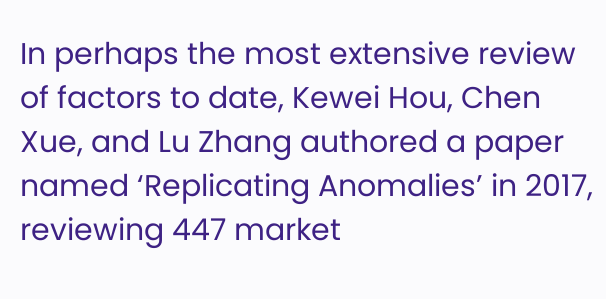In perhaps the most extensive review of factors to date, Kewei Hou, Chen Xue, and Lu Zhang authored a paper named ‘Replicating Anomalies’ in 2017, reviewing 447 market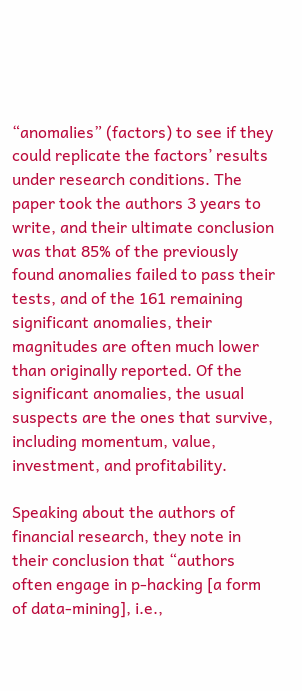“anomalies” (factors) to see if they could replicate the factors’ results under research conditions. The paper took the authors 3 years to write, and their ultimate conclusion was that 85% of the previously found anomalies failed to pass their tests, and of the 161 remaining significant anomalies, their magnitudes are often much lower than originally reported. Of the significant anomalies, the usual suspects are the ones that survive, including momentum, value, investment, and profitability.

Speaking about the authors of financial research, they note in their conclusion that “authors often engage in p-hacking [a form of data-mining], i.e.,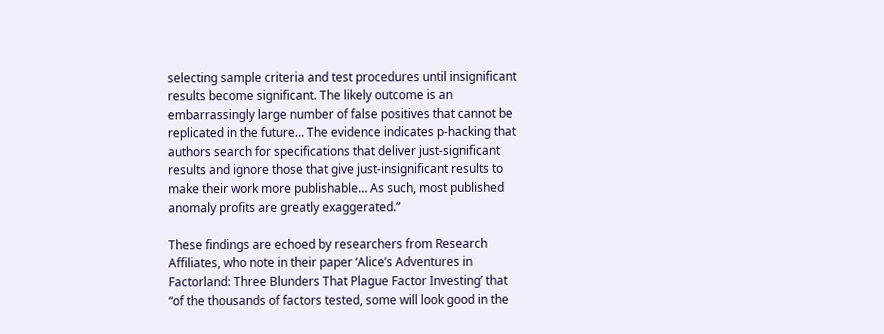selecting sample criteria and test procedures until insignificant results become significant. The likely outcome is an embarrassingly large number of false positives that cannot be replicated in the future… The evidence indicates p-hacking that authors search for specifications that deliver just-significant results and ignore those that give just-insignificant results to make their work more publishable… As such, most published anomaly profits are greatly exaggerated.”

These findings are echoed by researchers from Research Affiliates, who note in their paper ‘Alice’s Adventures in Factorland: Three Blunders That Plague Factor Investing’ that “of the thousands of factors tested, some will look good in the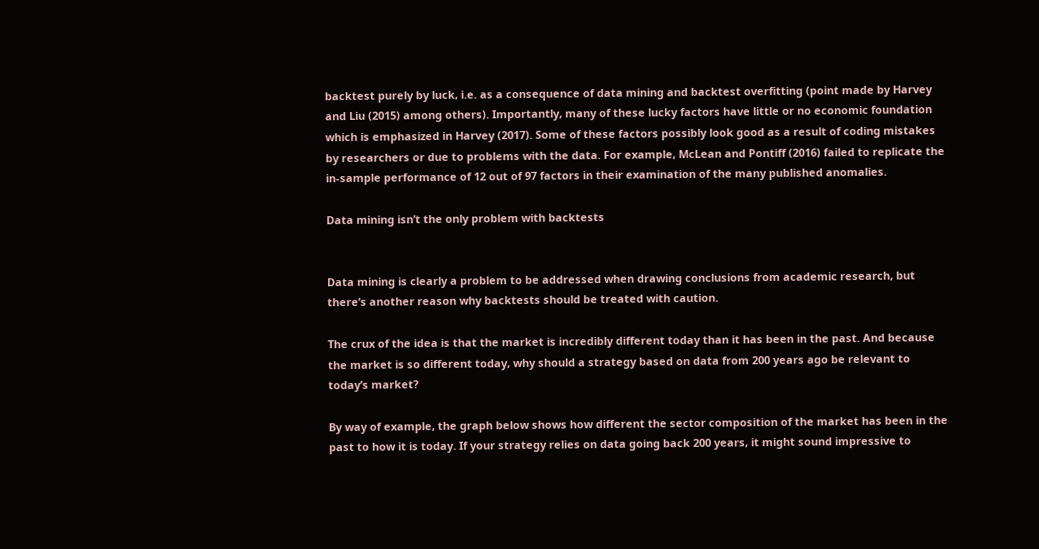backtest purely by luck, i.e. as a consequence of data mining and backtest overfitting (point made by Harvey and Liu (2015) among others). Importantly, many of these lucky factors have little or no economic foundation which is emphasized in Harvey (2017). Some of these factors possibly look good as a result of coding mistakes by researchers or due to problems with the data. For example, McLean and Pontiff (2016) failed to replicate the in-sample performance of 12 out of 97 factors in their examination of the many published anomalies.

Data mining isn’t the only problem with backtests


Data mining is clearly a problem to be addressed when drawing conclusions from academic research, but there’s another reason why backtests should be treated with caution.

The crux of the idea is that the market is incredibly different today than it has been in the past. And because the market is so different today, why should a strategy based on data from 200 years ago be relevant to today’s market?

By way of example, the graph below shows how different the sector composition of the market has been in the past to how it is today. If your strategy relies on data going back 200 years, it might sound impressive to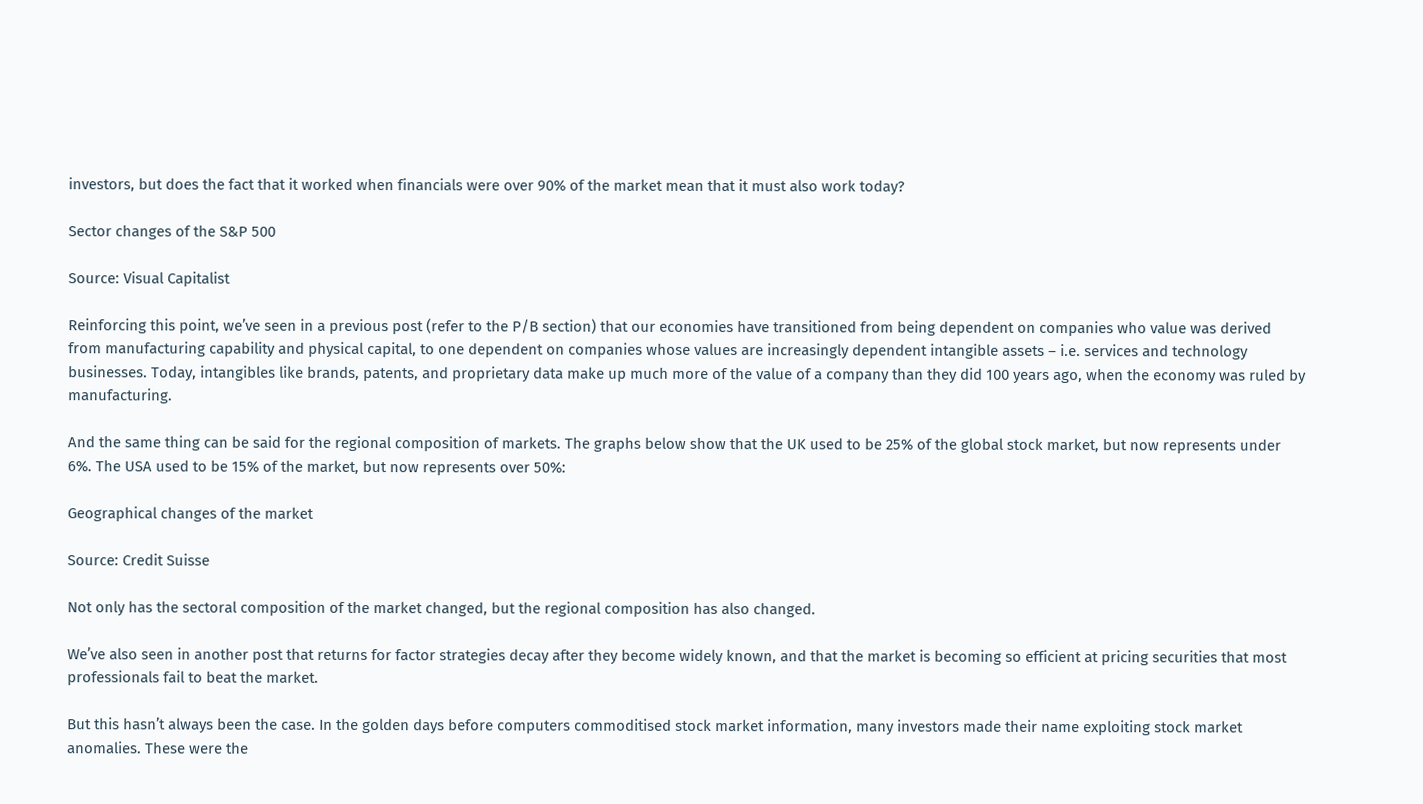investors, but does the fact that it worked when financials were over 90% of the market mean that it must also work today?

Sector changes of the S&P 500

Source: Visual Capitalist

Reinforcing this point, we’ve seen in a previous post (refer to the P/B section) that our economies have transitioned from being dependent on companies who value was derived from manufacturing capability and physical capital, to one dependent on companies whose values are increasingly dependent intangible assets – i.e. services and technology businesses. Today, intangibles like brands, patents, and proprietary data make up much more of the value of a company than they did 100 years ago, when the economy was ruled by manufacturing.

And the same thing can be said for the regional composition of markets. The graphs below show that the UK used to be 25% of the global stock market, but now represents under 6%. The USA used to be 15% of the market, but now represents over 50%:

Geographical changes of the market

Source: Credit Suisse

Not only has the sectoral composition of the market changed, but the regional composition has also changed.

We’ve also seen in another post that returns for factor strategies decay after they become widely known, and that the market is becoming so efficient at pricing securities that most professionals fail to beat the market.

But this hasn’t always been the case. In the golden days before computers commoditised stock market information, many investors made their name exploiting stock market anomalies. These were the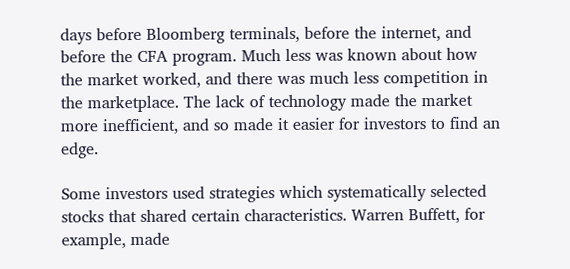days before Bloomberg terminals, before the internet, and before the CFA program. Much less was known about how the market worked, and there was much less competition in the marketplace. The lack of technology made the market more inefficient, and so made it easier for investors to find an edge.

Some investors used strategies which systematically selected stocks that shared certain characteristics. Warren Buffett, for example, made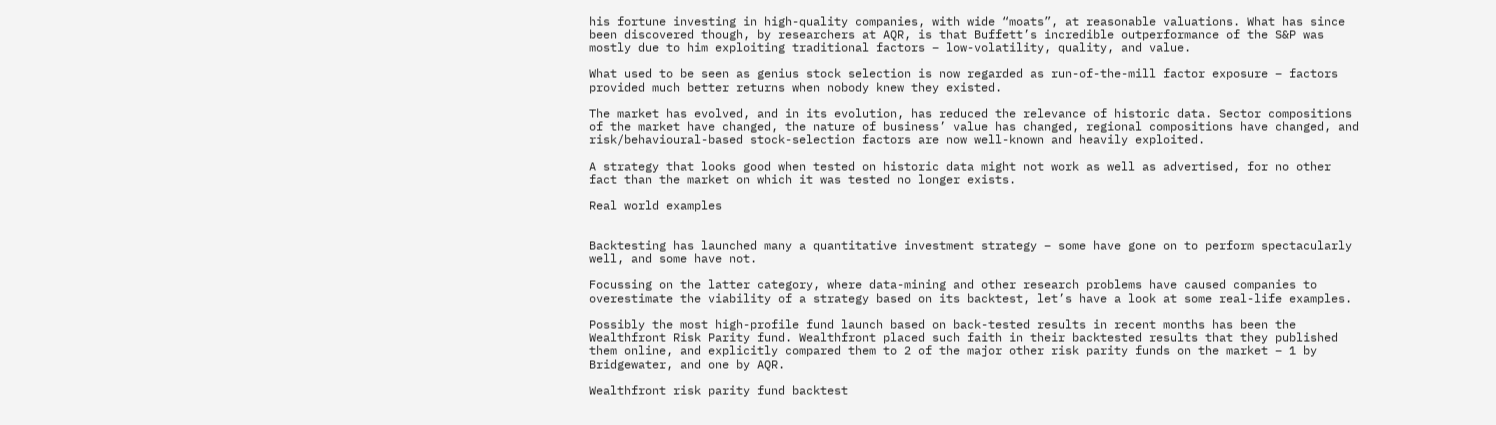his fortune investing in high-quality companies, with wide “moats”, at reasonable valuations. What has since been discovered though, by researchers at AQR, is that Buffett’s incredible outperformance of the S&P was mostly due to him exploiting traditional factors – low-volatility, quality, and value.

What used to be seen as genius stock selection is now regarded as run-of-the-mill factor exposure – factors provided much better returns when nobody knew they existed.

The market has evolved, and in its evolution, has reduced the relevance of historic data. Sector compositions of the market have changed, the nature of business’ value has changed, regional compositions have changed, and risk/behavioural-based stock-selection factors are now well-known and heavily exploited.

A strategy that looks good when tested on historic data might not work as well as advertised, for no other fact than the market on which it was tested no longer exists.

Real world examples


Backtesting has launched many a quantitative investment strategy – some have gone on to perform spectacularly well, and some have not.

Focussing on the latter category, where data-mining and other research problems have caused companies to overestimate the viability of a strategy based on its backtest, let’s have a look at some real-life examples.

Possibly the most high-profile fund launch based on back-tested results in recent months has been the Wealthfront Risk Parity fund. Wealthfront placed such faith in their backtested results that they published them online, and explicitly compared them to 2 of the major other risk parity funds on the market – 1 by Bridgewater, and one by AQR.

Wealthfront risk parity fund backtest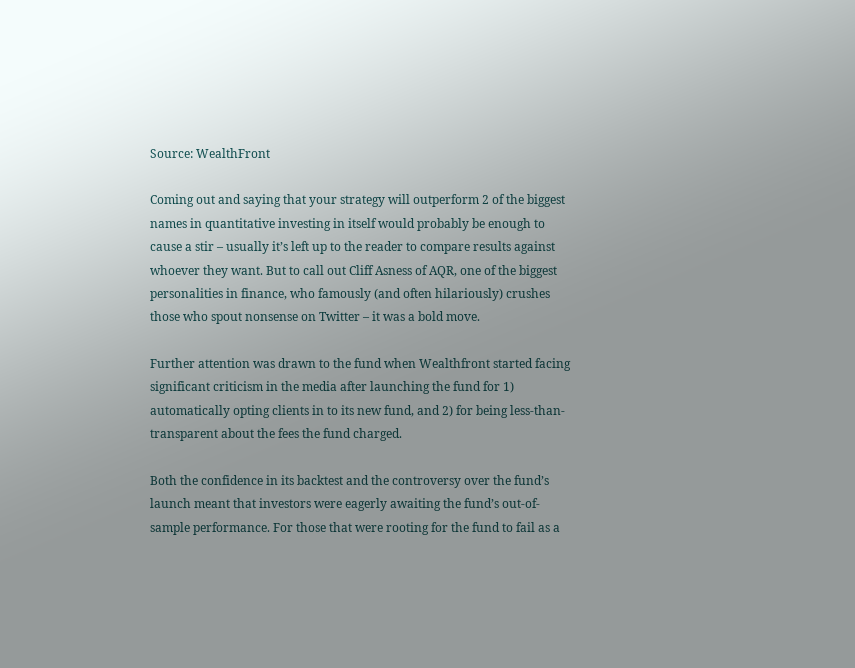Source: WealthFront

Coming out and saying that your strategy will outperform 2 of the biggest names in quantitative investing in itself would probably be enough to cause a stir – usually it’s left up to the reader to compare results against whoever they want. But to call out Cliff Asness of AQR, one of the biggest personalities in finance, who famously (and often hilariously) crushes those who spout nonsense on Twitter – it was a bold move.

Further attention was drawn to the fund when Wealthfront started facing significant criticism in the media after launching the fund for 1) automatically opting clients in to its new fund, and 2) for being less-than-transparent about the fees the fund charged.

Both the confidence in its backtest and the controversy over the fund’s launch meant that investors were eagerly awaiting the fund’s out-of-sample performance. For those that were rooting for the fund to fail as a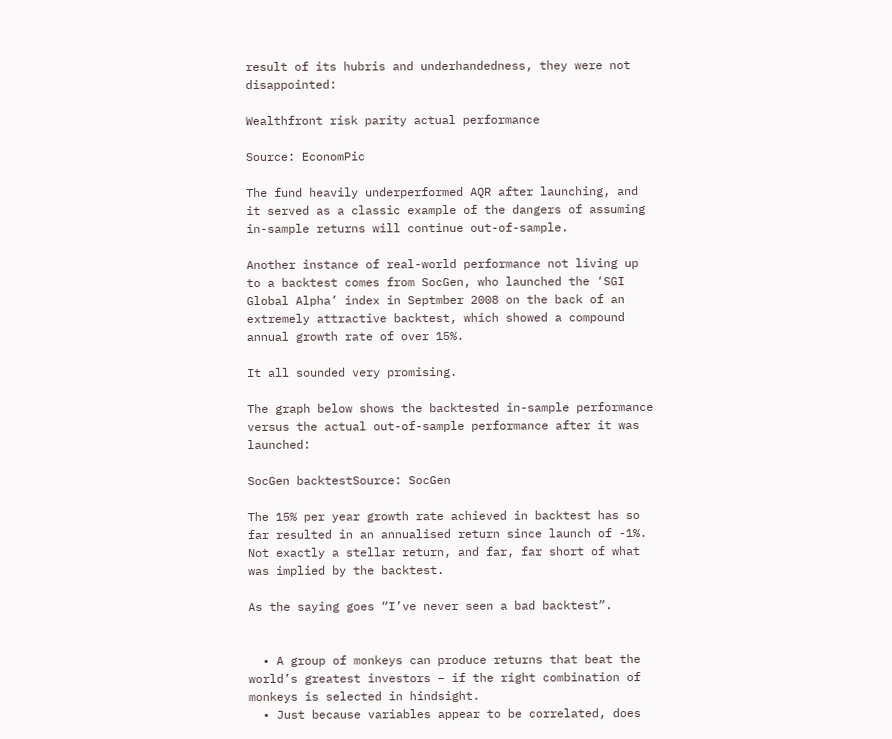result of its hubris and underhandedness, they were not disappointed:

Wealthfront risk parity actual performance

Source: EconomPic

The fund heavily underperformed AQR after launching, and it served as a classic example of the dangers of assuming in-sample returns will continue out-of-sample.

Another instance of real-world performance not living up to a backtest comes from SocGen, who launched the ‘SGI Global Alpha’ index in Septmber 2008 on the back of an extremely attractive backtest, which showed a compound annual growth rate of over 15%.

It all sounded very promising.

The graph below shows the backtested in-sample performance versus the actual out-of-sample performance after it was launched:

SocGen backtestSource: SocGen

The 15% per year growth rate achieved in backtest has so far resulted in an annualised return since launch of -1%. Not exactly a stellar return, and far, far short of what was implied by the backtest.

As the saying goes “I’ve never seen a bad backtest”.


  • A group of monkeys can produce returns that beat the world’s greatest investors – if the right combination of monkeys is selected in hindsight.
  • Just because variables appear to be correlated, does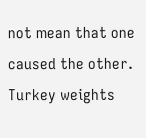not mean that one caused the other. Turkey weights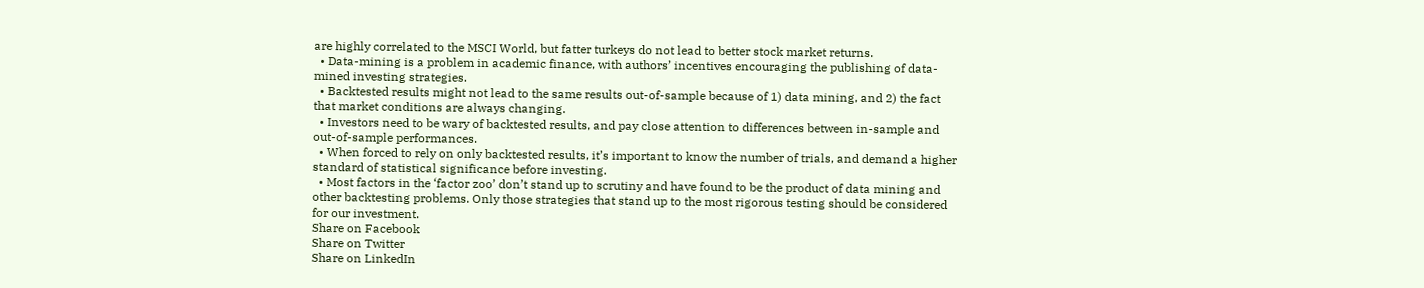are highly correlated to the MSCI World, but fatter turkeys do not lead to better stock market returns.
  • Data-mining is a problem in academic finance, with authors’ incentives encouraging the publishing of data-mined investing strategies.
  • Backtested results might not lead to the same results out-of-sample because of 1) data mining, and 2) the fact that market conditions are always changing.
  • Investors need to be wary of backtested results, and pay close attention to differences between in-sample and out-of-sample performances.
  • When forced to rely on only backtested results, it’s important to know the number of trials, and demand a higher standard of statistical significance before investing.
  • Most factors in the ‘factor zoo’ don’t stand up to scrutiny and have found to be the product of data mining and other backtesting problems. Only those strategies that stand up to the most rigorous testing should be considered for our investment.
Share on Facebook
Share on Twitter
Share on LinkedIn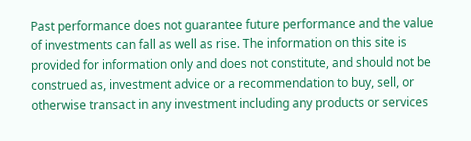Past performance does not guarantee future performance and the value of investments can fall as well as rise. The information on this site is provided for information only and does not constitute, and should not be construed as, investment advice or a recommendation to buy, sell, or otherwise transact in any investment including any products or services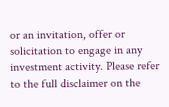or an invitation, offer or solicitation to engage in any investment activity. Please refer to the full disclaimer on the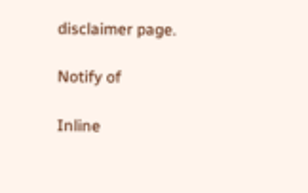disclaimer page.

Notify of

Inline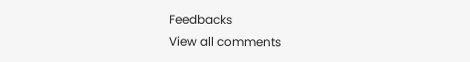Feedbacks
View all comments